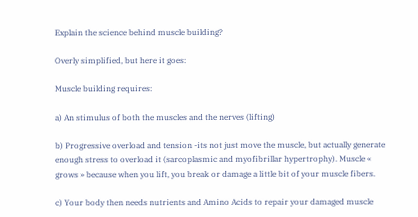Explain the science behind muscle building?

Overly simplified, but here it goes:

Muscle building requires:

a) An stimulus of both the muscles and the nerves (lifting)

b) Progressive overload and tension -its not just move the muscle, but actually generate enough stress to overload it (sarcoplasmic and myofibrillar hypertrophy). Muscle « grows » because when you lift, you break or damage a little bit of your muscle fibers.

c) Your body then needs nutrients and Amino Acids to repair your damaged muscle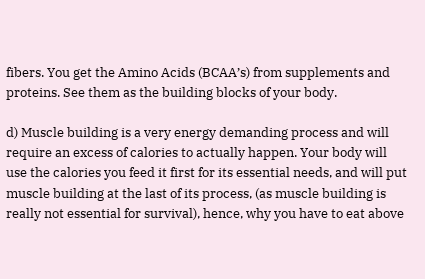fibers. You get the Amino Acids (BCAA’s) from supplements and proteins. See them as the building blocks of your body.

d) Muscle building is a very energy demanding process and will require an excess of calories to actually happen. Your body will use the calories you feed it first for its essential needs, and will put muscle building at the last of its process, (as muscle building is really not essential for survival), hence, why you have to eat above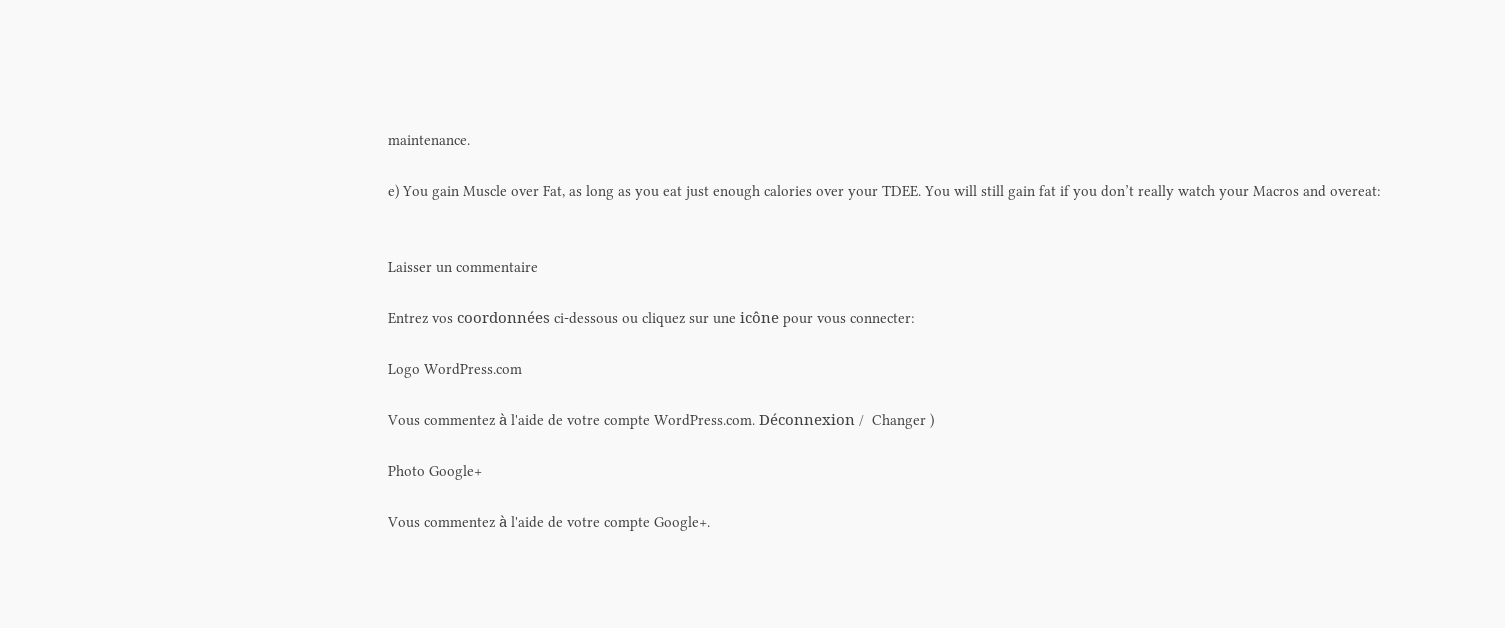maintenance.

e) You gain Muscle over Fat, as long as you eat just enough calories over your TDEE. You will still gain fat if you don’t really watch your Macros and overeat:


Laisser un commentaire

Entrez vos coordonnées ci-dessous ou cliquez sur une icône pour vous connecter:

Logo WordPress.com

Vous commentez à l'aide de votre compte WordPress.com. Déconnexion /  Changer )

Photo Google+

Vous commentez à l'aide de votre compte Google+.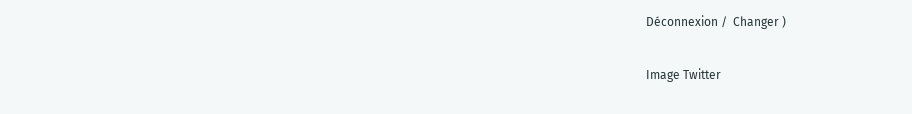Déconnexion /  Changer )

Image Twitter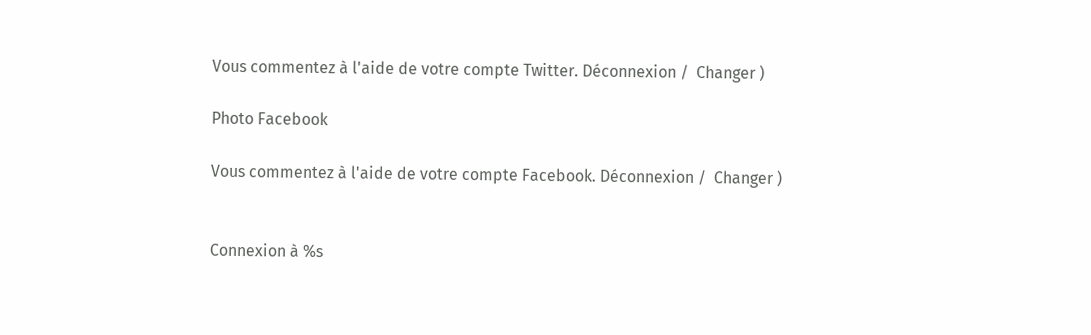Vous commentez à l'aide de votre compte Twitter. Déconnexion /  Changer )

Photo Facebook

Vous commentez à l'aide de votre compte Facebook. Déconnexion /  Changer )


Connexion à %s